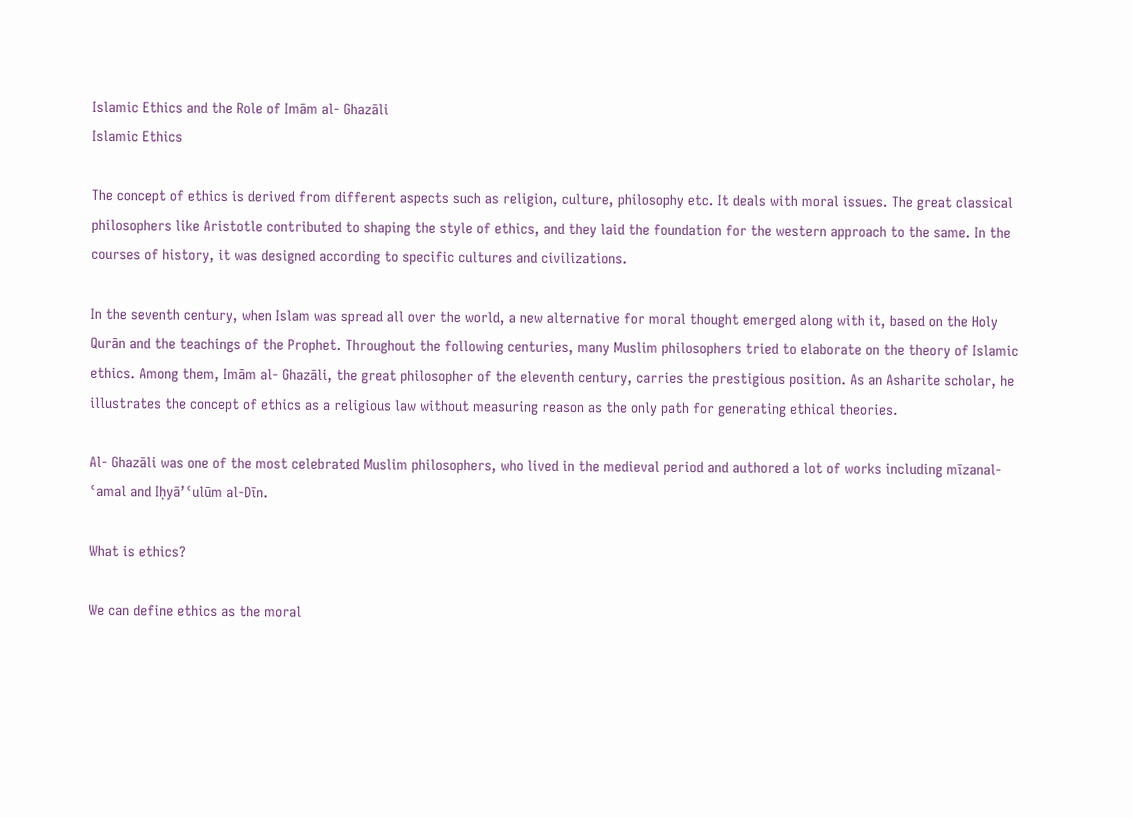Islamic Ethics and the Role of Imām al- Ghazāli
Islamic Ethics

The concept of ethics is derived from different aspects such as religion, culture, philosophy etc. It deals with moral issues. The great classical philosophers like Aristotle contributed to shaping the style of ethics, and they laid the foundation for the western approach to the same. In the courses of history, it was designed according to specific cultures and civilizations.

In the seventh century, when Islam was spread all over the world, a new alternative for moral thought emerged along with it, based on the Holy Qurān and the teachings of the Prophet. Throughout the following centuries, many Muslim philosophers tried to elaborate on the theory of Islamic ethics. Among them, Imām al- Ghazāli, the great philosopher of the eleventh century, carries the prestigious position. As an Asharite scholar, he illustrates the concept of ethics as a religious law without measuring reason as the only path for generating ethical theories.

Al- Ghazāli was one of the most celebrated Muslim philosophers, who lived in the medieval period and authored a lot of works including mīzanal-ʿamal and Iḥyā’ʿulūm al-Dīn.

What is ethics?

We can define ethics as the moral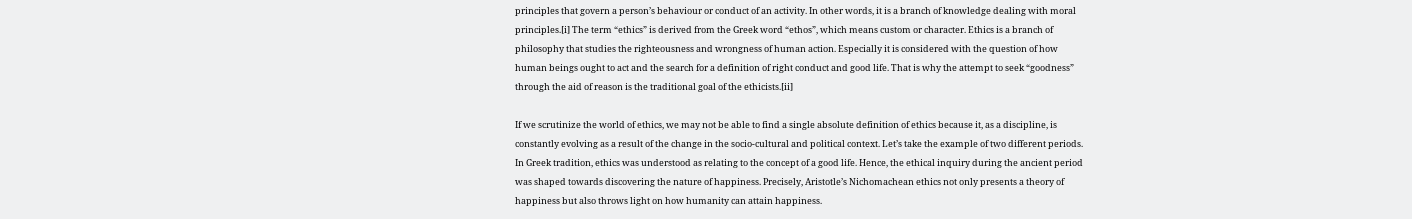principles that govern a person’s behaviour or conduct of an activity. In other words, it is a branch of knowledge dealing with moral principles.[i] The term “ethics” is derived from the Greek word “ethos”, which means custom or character. Ethics is a branch of philosophy that studies the righteousness and wrongness of human action. Especially it is considered with the question of how human beings ought to act and the search for a definition of right conduct and good life. That is why the attempt to seek “goodness” through the aid of reason is the traditional goal of the ethicists.[ii]

If we scrutinize the world of ethics, we may not be able to find a single absolute definition of ethics because it, as a discipline, is constantly evolving as a result of the change in the socio-cultural and political context. Let’s take the example of two different periods. In Greek tradition, ethics was understood as relating to the concept of a good life. Hence, the ethical inquiry during the ancient period was shaped towards discovering the nature of happiness. Precisely, Aristotle’s Nichomachean ethics not only presents a theory of happiness but also throws light on how humanity can attain happiness.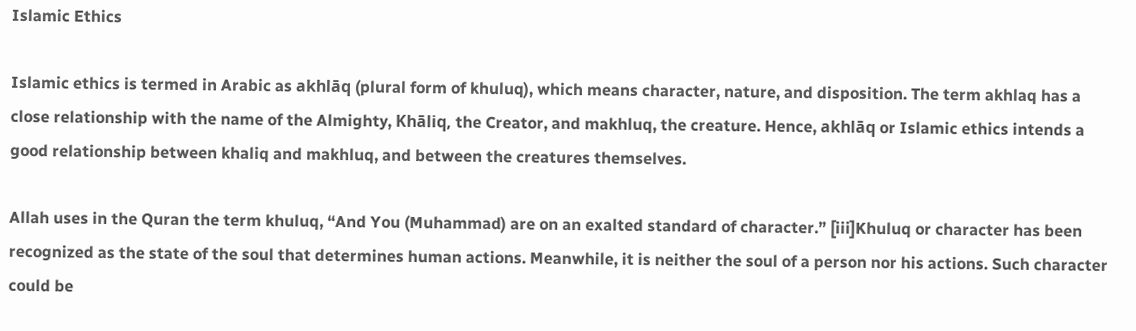Islamic Ethics

Islamic ethics is termed in Arabic as akhlāq (plural form of khuluq), which means character, nature, and disposition. The term akhlaq has a close relationship with the name of the Almighty, Khāliq, the Creator, and makhluq, the creature. Hence, akhlāq or Islamic ethics intends a good relationship between khaliq and makhluq, and between the creatures themselves.

Allah uses in the Quran the term khuluq, “And You (Muhammad) are on an exalted standard of character.” [iii]Khuluq or character has been recognized as the state of the soul that determines human actions. Meanwhile, it is neither the soul of a person nor his actions. Such character could be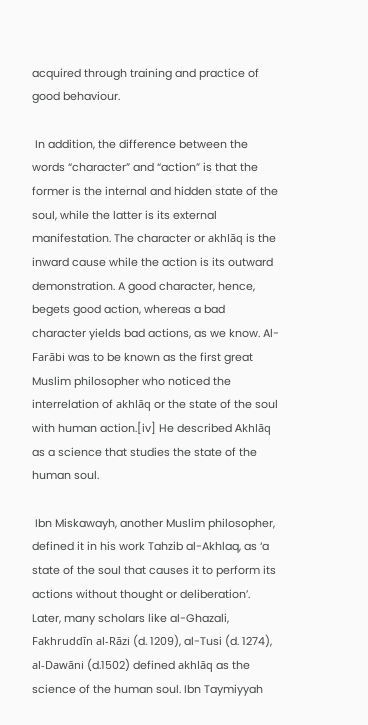acquired through training and practice of good behaviour.

 In addition, the difference between the words “character” and “action” is that the former is the internal and hidden state of the soul, while the latter is its external manifestation. The character or akhlāq is the inward cause while the action is its outward demonstration. A good character, hence, begets good action, whereas a bad character yields bad actions, as we know. Al-Farābi was to be known as the first great Muslim philosopher who noticed the interrelation of akhlāq or the state of the soul with human action.[iv] He described Akhlāq as a science that studies the state of the human soul.

 Ibn Miskawayh, another Muslim philosopher, defined it in his work Tahzib al-Akhlaq, as ‘a state of the soul that causes it to perform its actions without thought or deliberation’. Later, many scholars like al-Ghazali, Fakhruddīn al-Rāzi (d. 1209), al-Tusi (d. 1274), al-Dawāni (d.1502) defined akhlāq as the science of the human soul. Ibn Taymiyyah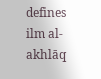defines ilm al-akhlāq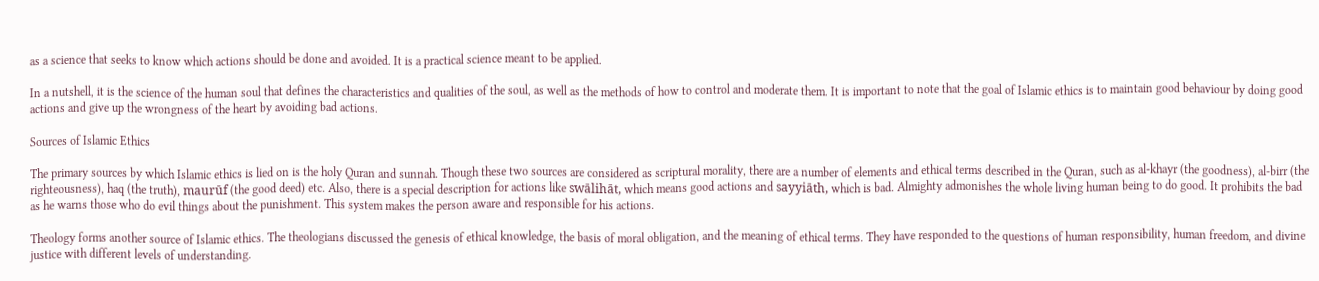as a science that seeks to know which actions should be done and avoided. It is a practical science meant to be applied.

In a nutshell, it is the science of the human soul that defines the characteristics and qualities of the soul, as well as the methods of how to control and moderate them. It is important to note that the goal of Islamic ethics is to maintain good behaviour by doing good actions and give up the wrongness of the heart by avoiding bad actions.

Sources of Islamic Ethics

The primary sources by which Islamic ethics is lied on is the holy Quran and sunnah. Though these two sources are considered as scriptural morality, there are a number of elements and ethical terms described in the Quran, such as al-khayr (the goodness), al-birr (the righteousness), haq (the truth), maurūf (the good deed) etc. Also, there is a special description for actions like swālihāt, which means good actions and sayyiāth, which is bad. Almighty admonishes the whole living human being to do good. It prohibits the bad as he warns those who do evil things about the punishment. This system makes the person aware and responsible for his actions.

Theology forms another source of Islamic ethics. The theologians discussed the genesis of ethical knowledge, the basis of moral obligation, and the meaning of ethical terms. They have responded to the questions of human responsibility, human freedom, and divine justice with different levels of understanding.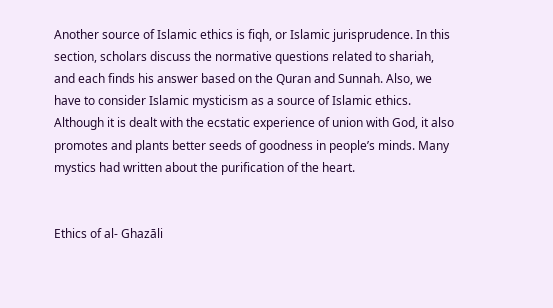Another source of Islamic ethics is fiqh, or Islamic jurisprudence. In this section, scholars discuss the normative questions related to shariah, and each finds his answer based on the Quran and Sunnah. Also, we have to consider Islamic mysticism as a source of Islamic ethics. Although it is dealt with the ecstatic experience of union with God, it also promotes and plants better seeds of goodness in people’s minds. Many mystics had written about the purification of the heart.


Ethics of al- Ghazāli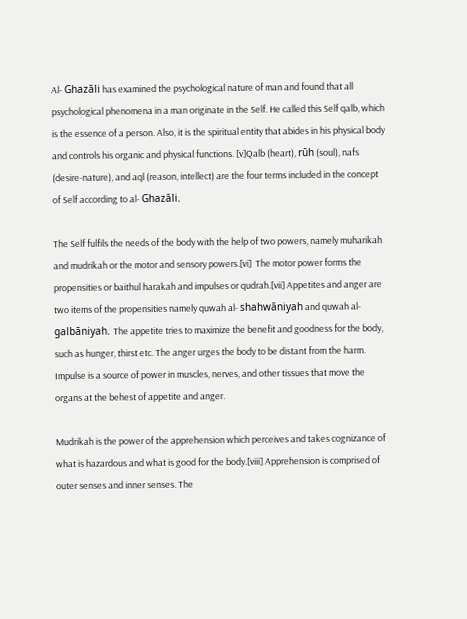Al- Ghazāli has examined the psychological nature of man and found that all psychological phenomena in a man originate in the Self. He called this Self qalb, which is the essence of a person. Also, it is the spiritual entity that abides in his physical body and controls his organic and physical functions. [v]Qalb (heart), rūh (soul), nafs (desire-nature), and aql (reason, intellect) are the four terms included in the concept of Self according to al- Ghazāli.

The Self fulfils the needs of the body with the help of two powers, namely muharikah and mudrikah or the motor and sensory powers.[vi]  The motor power forms the propensities or baithul harakah and impulses or qudrah.[vii] Appetites and anger are two items of the propensities namely quwah al- shahwāniyah and quwah al- galbāniyah. The appetite tries to maximize the benefit and goodness for the body, such as hunger, thirst etc. The anger urges the body to be distant from the harm. Impulse is a source of power in muscles, nerves, and other tissues that move the organs at the behest of appetite and anger.

Mudrikah is the power of the apprehension which perceives and takes cognizance of what is hazardous and what is good for the body.[viii] Apprehension is comprised of outer senses and inner senses. The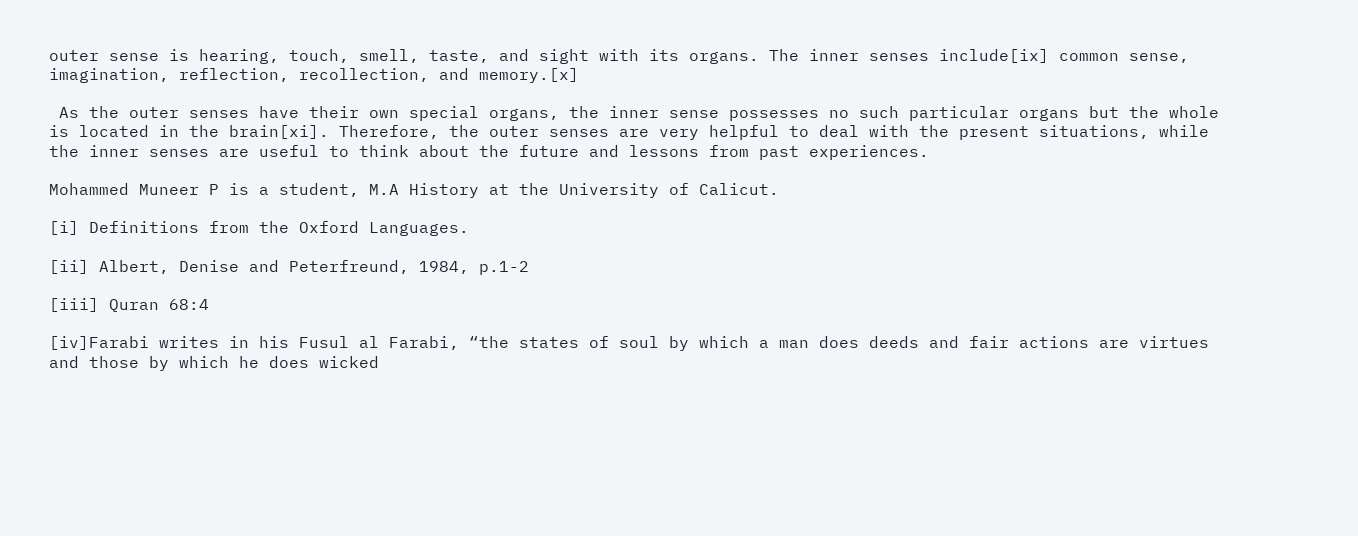outer sense is hearing, touch, smell, taste, and sight with its organs. The inner senses include[ix] common sense, imagination, reflection, recollection, and memory.[x]

 As the outer senses have their own special organs, the inner sense possesses no such particular organs but the whole is located in the brain[xi]. Therefore, the outer senses are very helpful to deal with the present situations, while the inner senses are useful to think about the future and lessons from past experiences.

Mohammed Muneer P is a student, M.A History at the University of Calicut.

[i] Definitions from the Oxford Languages.

[ii] Albert, Denise and Peterfreund, 1984, p.1-2

[iii] Quran 68:4

[iv]Farabi writes in his Fusul al Farabi, “the states of soul by which a man does deeds and fair actions are virtues and those by which he does wicked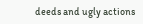deeds and ugly actions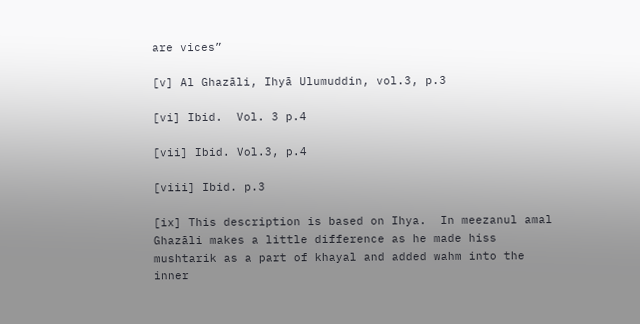are vices”

[v] Al Ghazāli, Ihyā Ulumuddin, vol.3, p.3

[vi] Ibid.  Vol. 3 p.4

[vii] Ibid. Vol.3, p.4

[viii] Ibid. p.3

[ix] This description is based on Ihya.  In meezanul amal Ghazāli makes a little difference as he made hiss mushtarik as a part of khayal and added wahm into the inner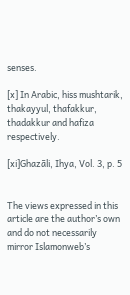senses.

[x] In Arabic, hiss mushtarik, thakayyul, thafakkur, thadakkur and hafiza respectively.

[xi]Ghazāli, Ihya, Vol. 3, p. 5


The views expressed in this article are the author’s own and do not necessarily mirror Islamonweb’s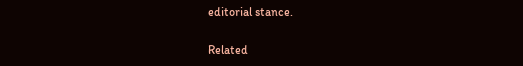editorial stance.

Related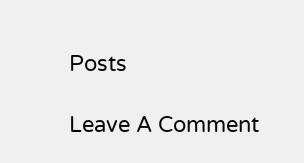Posts

Leave A Comment